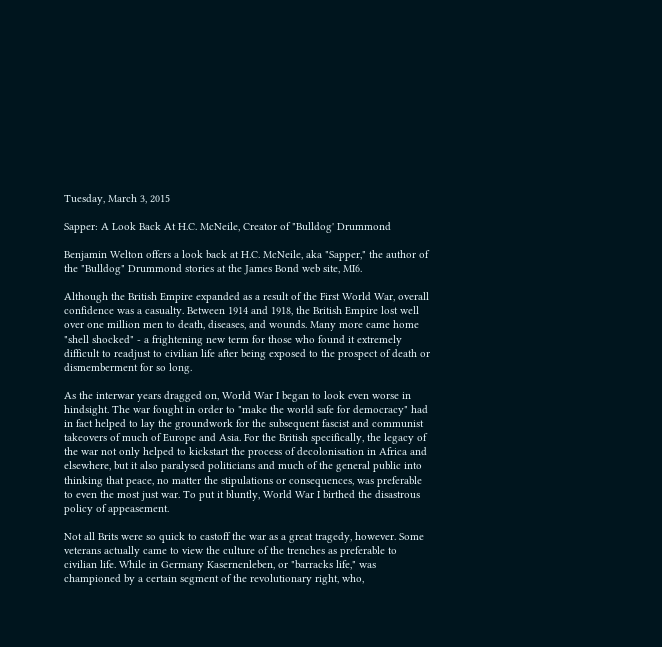Tuesday, March 3, 2015

Sapper: A Look Back At H.C. McNeile, Creator of "Bulldog' Drummond

Benjamin Welton offers a look back at H.C. McNeile, aka "Sapper," the author of the "Bulldog" Drummond stories at the James Bond web site, MI6.

Although the British Empire expanded as a result of the First World War, overall confidence was a casualty. Between 1914 and 1918, the British Empire lost well over one million men to death, diseases, and wounds. Many more came home "shell shocked" - a frightening new term for those who found it extremely difficult to readjust to civilian life after being exposed to the prospect of death or dismemberment for so long.

As the interwar years dragged on, World War I began to look even worse in hindsight. The war fought in order to "make the world safe for democracy" had in fact helped to lay the groundwork for the subsequent fascist and communist takeovers of much of Europe and Asia. For the British specifically, the legacy of the war not only helped to kickstart the process of decolonisation in Africa and elsewhere, but it also paralysed politicians and much of the general public into thinking that peace, no matter the stipulations or consequences, was preferable to even the most just war. To put it bluntly, World War I birthed the disastrous policy of appeasement.

Not all Brits were so quick to castoff the war as a great tragedy, however. Some veterans actually came to view the culture of the trenches as preferable to civilian life. While in Germany Kasernenleben, or "barracks life," was championed by a certain segment of the revolutionary right, who,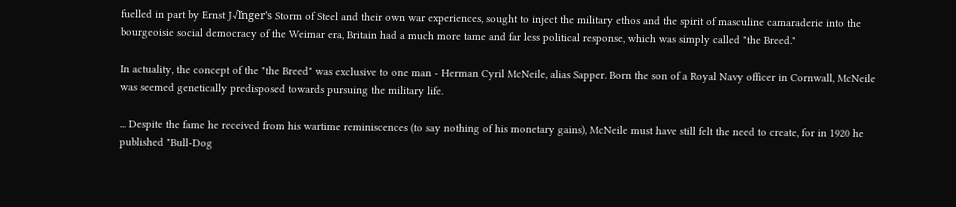fuelled in part by Ernst J√ľnger's Storm of Steel and their own war experiences, sought to inject the military ethos and the spirit of masculine camaraderie into the bourgeoisie social democracy of the Weimar era, Britain had a much more tame and far less political response, which was simply called "the Breed."

In actuality, the concept of the "the Breed" was exclusive to one man - Herman Cyril McNeile, alias Sapper. Born the son of a Royal Navy officer in Cornwall, McNeile was seemed genetically predisposed towards pursuing the military life.

... Despite the fame he received from his wartime reminiscences (to say nothing of his monetary gains), McNeile must have still felt the need to create, for in 1920 he published "Bull-Dog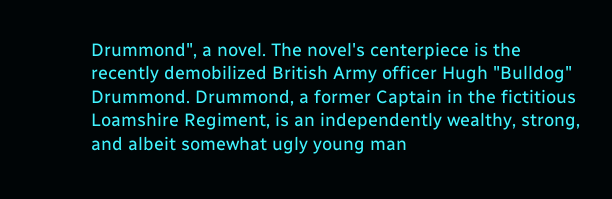Drummond", a novel. The novel's centerpiece is the recently demobilized British Army officer Hugh "Bulldog" Drummond. Drummond, a former Captain in the fictitious Loamshire Regiment, is an independently wealthy, strong, and albeit somewhat ugly young man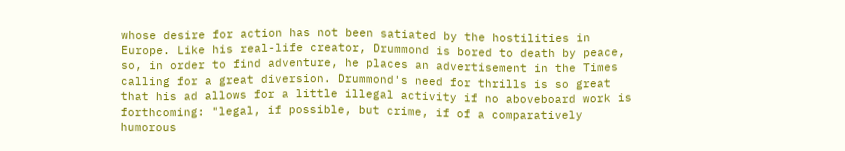whose desire for action has not been satiated by the hostilities in Europe. Like his real-life creator, Drummond is bored to death by peace, so, in order to find adventure, he places an advertisement in the Times calling for a great diversion. Drummond's need for thrills is so great that his ad allows for a little illegal activity if no aboveboard work is forthcoming: "legal, if possible, but crime, if of a comparatively humorous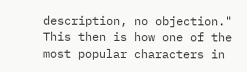description, no objection." This then is how one of the most popular characters in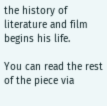the history of literature and film begins his life.

You can read the rest of the piece via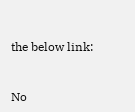the below link:


No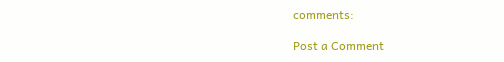comments:

Post a Comment